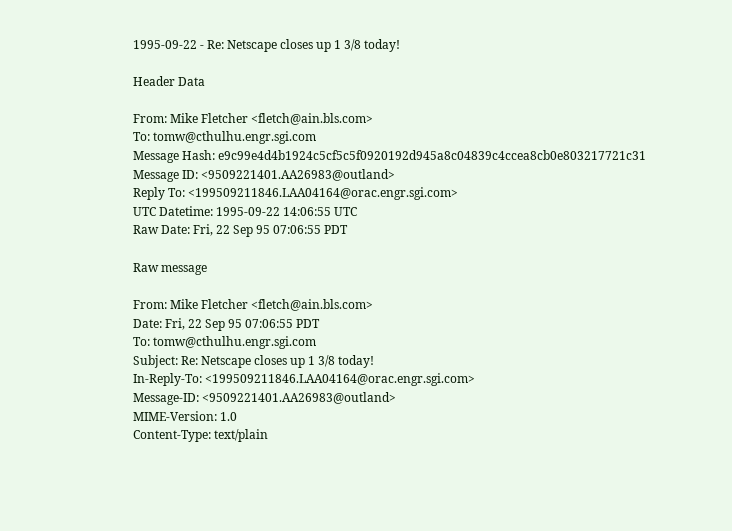1995-09-22 - Re: Netscape closes up 1 3/8 today!

Header Data

From: Mike Fletcher <fletch@ain.bls.com>
To: tomw@cthulhu.engr.sgi.com
Message Hash: e9c99e4d4b1924c5cf5c5f0920192d945a8c04839c4ccea8cb0e803217721c31
Message ID: <9509221401.AA26983@outland>
Reply To: <199509211846.LAA04164@orac.engr.sgi.com>
UTC Datetime: 1995-09-22 14:06:55 UTC
Raw Date: Fri, 22 Sep 95 07:06:55 PDT

Raw message

From: Mike Fletcher <fletch@ain.bls.com>
Date: Fri, 22 Sep 95 07:06:55 PDT
To: tomw@cthulhu.engr.sgi.com
Subject: Re: Netscape closes up 1 3/8 today!
In-Reply-To: <199509211846.LAA04164@orac.engr.sgi.com>
Message-ID: <9509221401.AA26983@outland>
MIME-Version: 1.0
Content-Type: text/plain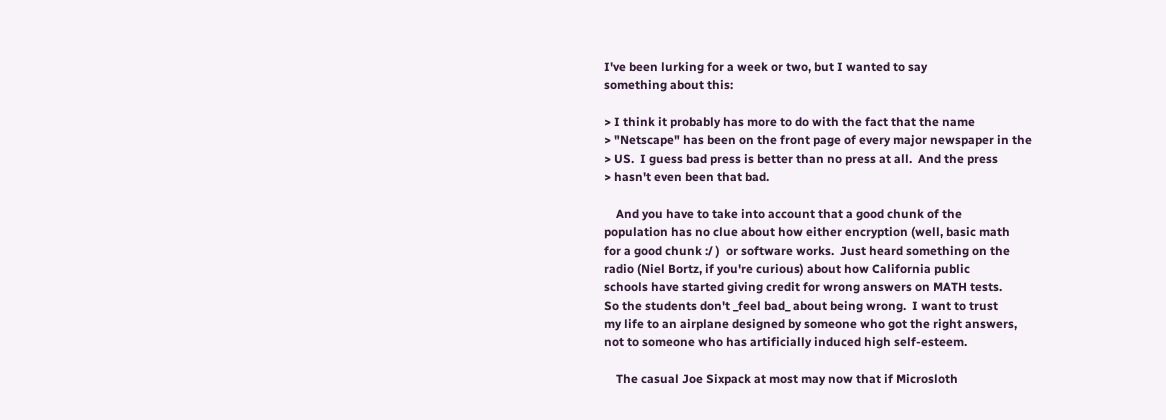I've been lurking for a week or two, but I wanted to say
something about this:

> I think it probably has more to do with the fact that the name
> "Netscape" has been on the front page of every major newspaper in the
> US.  I guess bad press is better than no press at all.  And the press
> hasn't even been that bad.

    And you have to take into account that a good chunk of the
population has no clue about how either encryption (well, basic math
for a good chunk :/ )  or software works.  Just heard something on the
radio (Niel Bortz, if you're curious) about how California public
schools have started giving credit for wrong answers on MATH tests.
So the students don't _feel bad_ about being wrong.  I want to trust
my life to an airplane designed by someone who got the right answers,
not to someone who has artificially induced high self-esteem.

    The casual Joe Sixpack at most may now that if Microsloth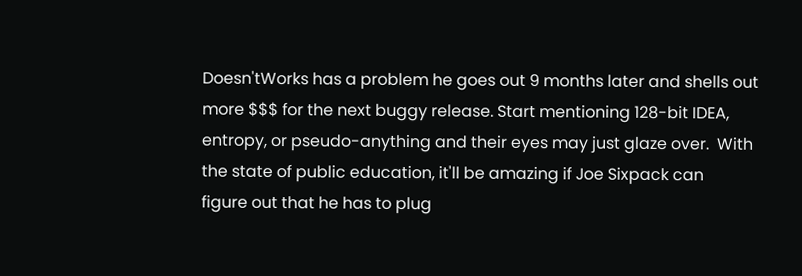Doesn'tWorks has a problem he goes out 9 months later and shells out
more $$$ for the next buggy release. Start mentioning 128-bit IDEA,
entropy, or pseudo-anything and their eyes may just glaze over.  With
the state of public education, it'll be amazing if Joe Sixpack can
figure out that he has to plug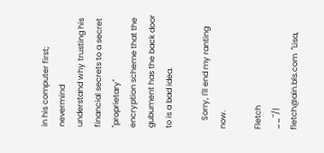in his computer first; nevermind
understand why trusting his financial secrets to a secret "proprietary"
encryption scheme that the gubument has the back door to is a bad idea.

    Sorry, I'll end my ranting now.

Fletch                                                     __`'/|
fletch@ain.bls.com  "Lisa,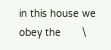in this house we obey the       \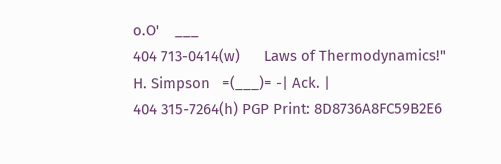o.O'    ___
404 713-0414(w)      Laws of Thermodynamics!" H. Simpson   =(___)= -| Ack. |
404 315-7264(h) PGP Print: 8D8736A8FC59B2E6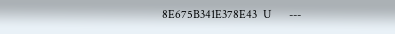8E675B341E378E43  U      ---